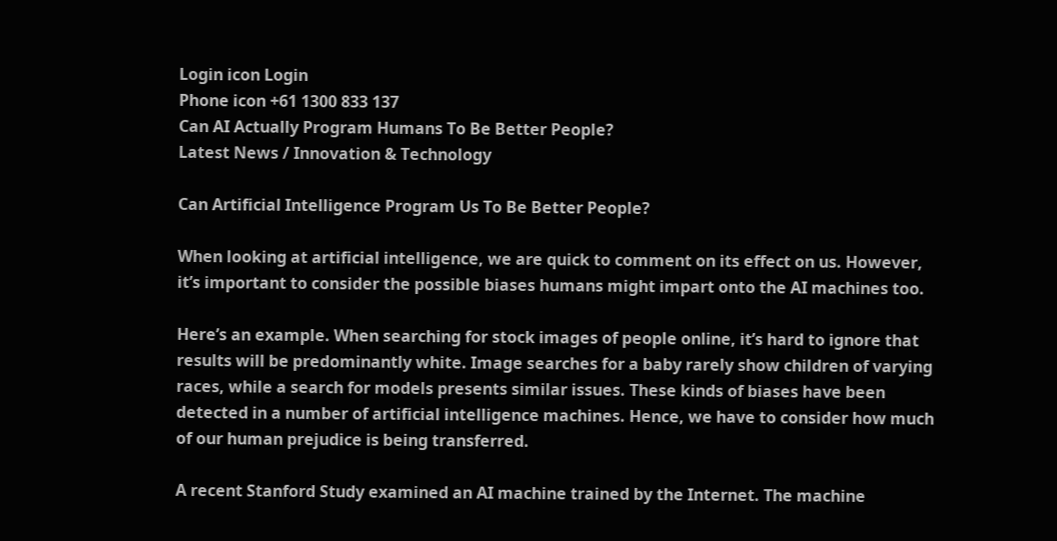Login icon Login
Phone icon +61 1300 833 137
Can AI Actually Program Humans To Be Better People?
Latest News / Innovation & Technology

Can Artificial Intelligence Program Us To Be Better People?

When looking at artificial intelligence, we are quick to comment on its effect on us. However, it’s important to consider the possible biases humans might impart onto the AI machines too.

Here’s an example. When searching for stock images of people online, it’s hard to ignore that results will be predominantly white. Image searches for a baby rarely show children of varying races, while a search for models presents similar issues. These kinds of biases have been detected in a number of artificial intelligence machines. Hence, we have to consider how much of our human prejudice is being transferred.

A recent Stanford Study examined an AI machine trained by the Internet. The machine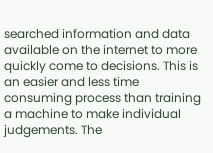searched information and data available on the internet to more quickly come to decisions. This is an easier and less time consuming process than training a machine to make individual judgements. The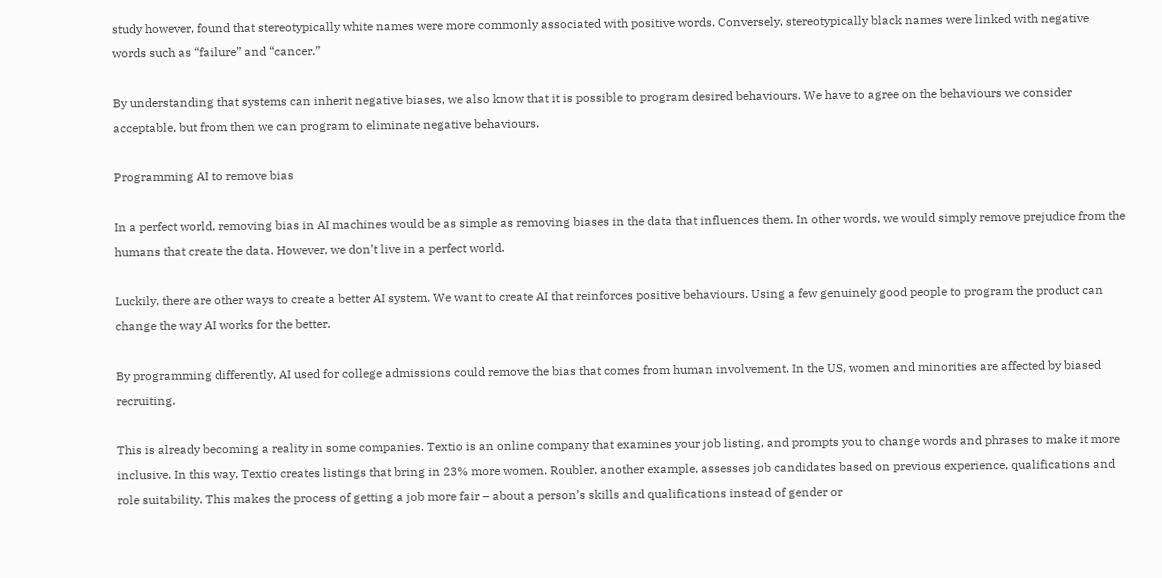study however, found that stereotypically white names were more commonly associated with positive words. Conversely, stereotypically black names were linked with negative words such as “failure” and “cancer.”

By understanding that systems can inherit negative biases, we also know that it is possible to program desired behaviours. We have to agree on the behaviours we consider acceptable, but from then we can program to eliminate negative behaviours.

Programming AI to remove bias

In a perfect world, removing bias in AI machines would be as simple as removing biases in the data that influences them. In other words, we would simply remove prejudice from the humans that create the data. However, we don’t live in a perfect world.

Luckily, there are other ways to create a better AI system. We want to create AI that reinforces positive behaviours. Using a few genuinely good people to program the product can change the way AI works for the better.

By programming differently, AI used for college admissions could remove the bias that comes from human involvement. In the US, women and minorities are affected by biased recruiting.

This is already becoming a reality in some companies. Textio is an online company that examines your job listing, and prompts you to change words and phrases to make it more inclusive. In this way, Textio creates listings that bring in 23% more women. Roubler, another example, assesses job candidates based on previous experience, qualifications and role suitability. This makes the process of getting a job more fair – about a person’s skills and qualifications instead of gender or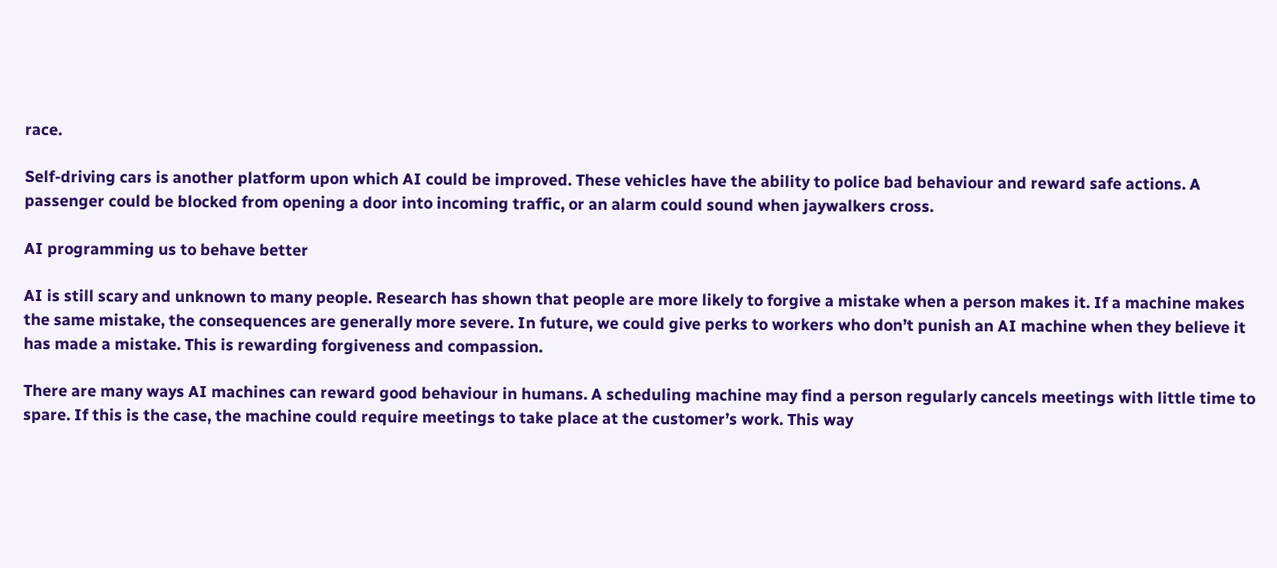race.

Self-driving cars is another platform upon which AI could be improved. These vehicles have the ability to police bad behaviour and reward safe actions. A passenger could be blocked from opening a door into incoming traffic, or an alarm could sound when jaywalkers cross.

AI programming us to behave better

AI is still scary and unknown to many people. Research has shown that people are more likely to forgive a mistake when a person makes it. If a machine makes the same mistake, the consequences are generally more severe. In future, we could give perks to workers who don’t punish an AI machine when they believe it has made a mistake. This is rewarding forgiveness and compassion.

There are many ways AI machines can reward good behaviour in humans. A scheduling machine may find a person regularly cancels meetings with little time to spare. If this is the case, the machine could require meetings to take place at the customer’s work. This way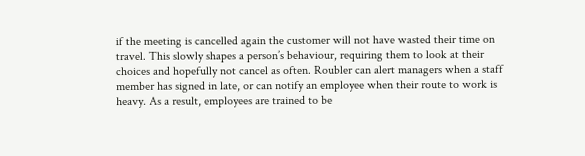if the meeting is cancelled again the customer will not have wasted their time on travel. This slowly shapes a person’s behaviour, requiring them to look at their choices and hopefully not cancel as often. Roubler can alert managers when a staff member has signed in late, or can notify an employee when their route to work is heavy. As a result, employees are trained to be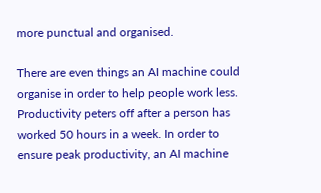more punctual and organised.

There are even things an AI machine could organise in order to help people work less. Productivity peters off after a person has worked 50 hours in a week. In order to ensure peak productivity, an AI machine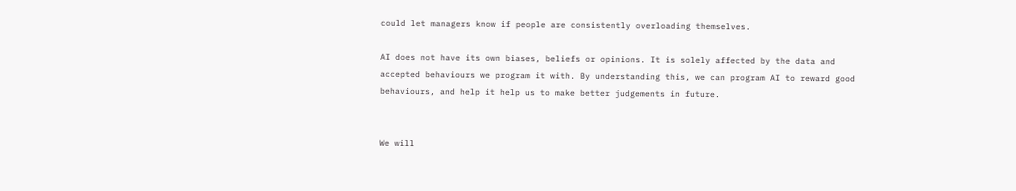could let managers know if people are consistently overloading themselves.

AI does not have its own biases, beliefs or opinions. It is solely affected by the data and accepted behaviours we program it with. By understanding this, we can program AI to reward good behaviours, and help it help us to make better judgements in future.


We will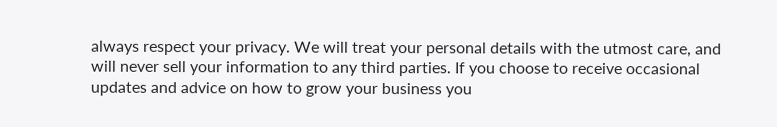always respect your privacy. We will treat your personal details with the utmost care, and will never sell your information to any third parties. If you choose to receive occasional updates and advice on how to grow your business you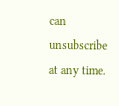can unsubscribe at any time.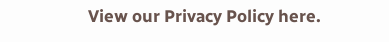View our Privacy Policy here.